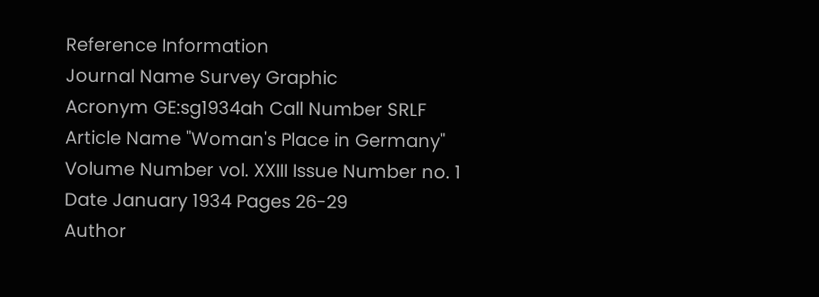Reference Information
Journal Name Survey Graphic
Acronym GE:sg1934ah Call Number SRLF
Article Name "Woman's Place in Germany"
Volume Number vol. XXIII Issue Number no. 1
Date January 1934 Pages 26-29
Author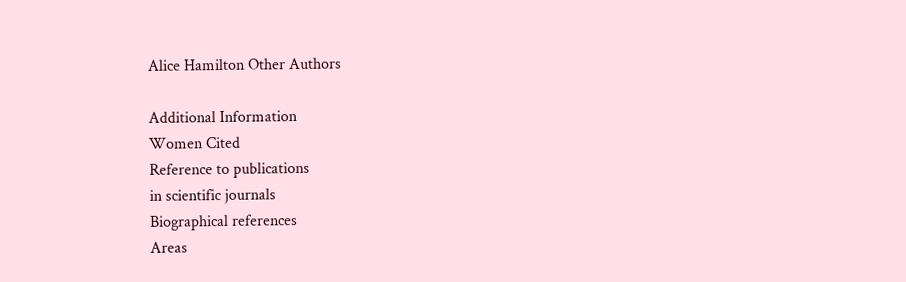Alice Hamilton Other Authors

Additional Information
Women Cited
Reference to publications
in scientific journals
Biographical references
Areas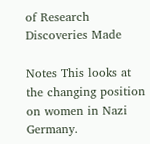of Research
Discoveries Made

Notes This looks at the changing position on women in Nazi Germany.